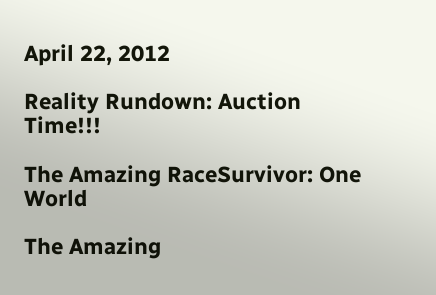April 22, 2012

Reality Rundown: Auction Time!!!

The Amazing RaceSurvivor: One World

The Amazing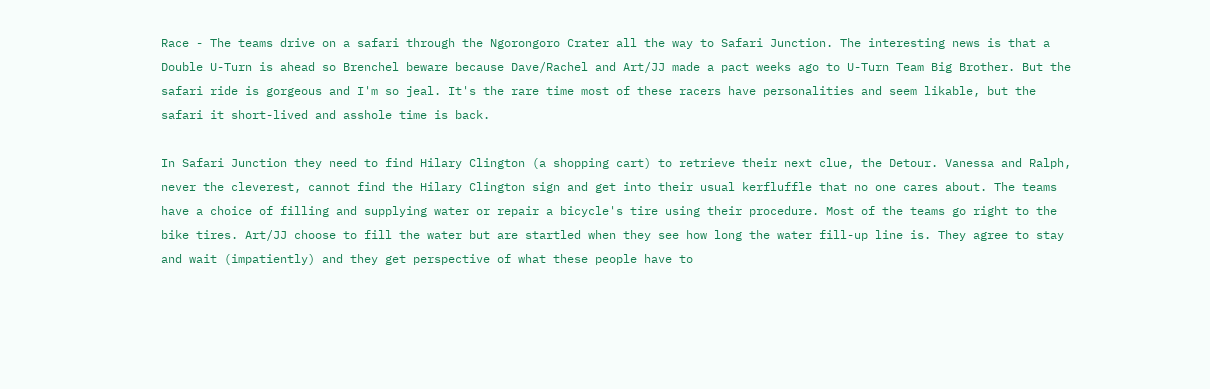Race - The teams drive on a safari through the Ngorongoro Crater all the way to Safari Junction. The interesting news is that a Double U-Turn is ahead so Brenchel beware because Dave/Rachel and Art/JJ made a pact weeks ago to U-Turn Team Big Brother. But the safari ride is gorgeous and I'm so jeal. It's the rare time most of these racers have personalities and seem likable, but the safari it short-lived and asshole time is back.

In Safari Junction they need to find Hilary Clington (a shopping cart) to retrieve their next clue, the Detour. Vanessa and Ralph, never the cleverest, cannot find the Hilary Clington sign and get into their usual kerfluffle that no one cares about. The teams have a choice of filling and supplying water or repair a bicycle's tire using their procedure. Most of the teams go right to the bike tires. Art/JJ choose to fill the water but are startled when they see how long the water fill-up line is. They agree to stay and wait (impatiently) and they get perspective of what these people have to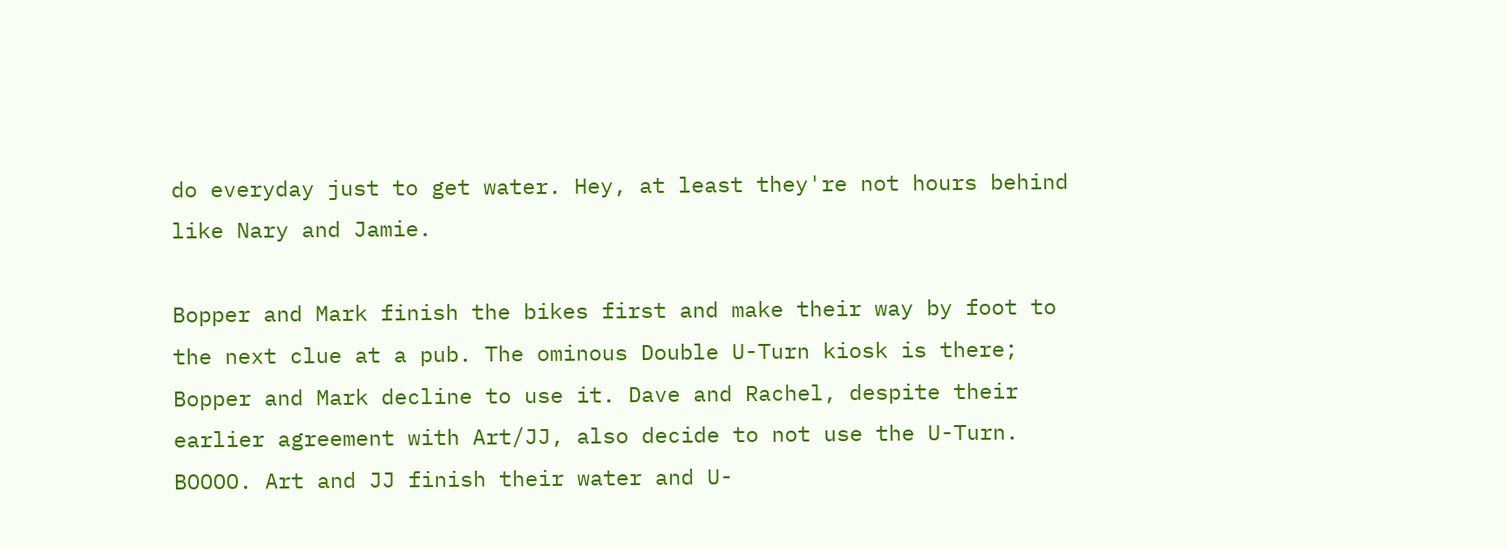do everyday just to get water. Hey, at least they're not hours behind like Nary and Jamie.

Bopper and Mark finish the bikes first and make their way by foot to the next clue at a pub. The ominous Double U-Turn kiosk is there; Bopper and Mark decline to use it. Dave and Rachel, despite their earlier agreement with Art/JJ, also decide to not use the U-Turn. BOOOO. Art and JJ finish their water and U-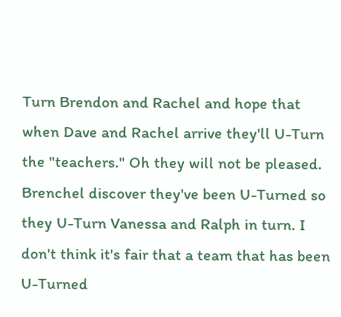Turn Brendon and Rachel and hope that when Dave and Rachel arrive they'll U-Turn the "teachers." Oh they will not be pleased. Brenchel discover they've been U-Turned so they U-Turn Vanessa and Ralph in turn. I don't think it's fair that a team that has been U-Turned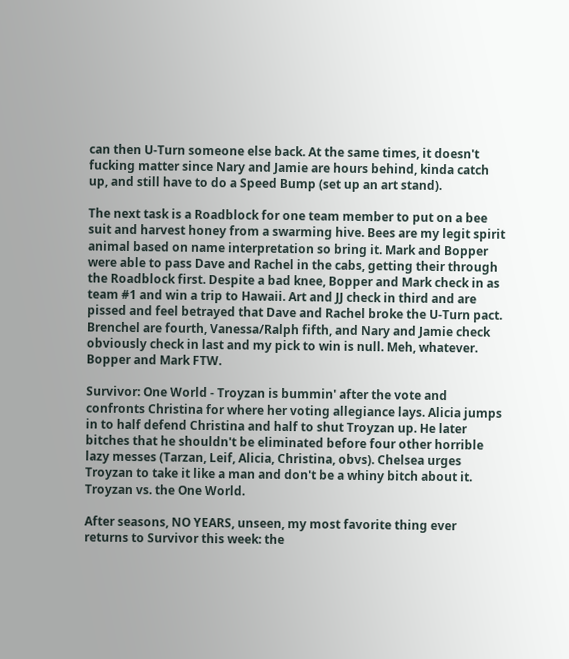can then U-Turn someone else back. At the same times, it doesn't fucking matter since Nary and Jamie are hours behind, kinda catch up, and still have to do a Speed Bump (set up an art stand).

The next task is a Roadblock for one team member to put on a bee suit and harvest honey from a swarming hive. Bees are my legit spirit animal based on name interpretation so bring it. Mark and Bopper were able to pass Dave and Rachel in the cabs, getting their through the Roadblock first. Despite a bad knee, Bopper and Mark check in as team #1 and win a trip to Hawaii. Art and JJ check in third and are pissed and feel betrayed that Dave and Rachel broke the U-Turn pact. Brenchel are fourth, Vanessa/Ralph fifth, and Nary and Jamie check obviously check in last and my pick to win is null. Meh, whatever. Bopper and Mark FTW.

Survivor: One World - Troyzan is bummin' after the vote and confronts Christina for where her voting allegiance lays. Alicia jumps in to half defend Christina and half to shut Troyzan up. He later bitches that he shouldn't be eliminated before four other horrible lazy messes (Tarzan, Leif, Alicia, Christina, obvs). Chelsea urges Troyzan to take it like a man and don't be a whiny bitch about it. Troyzan vs. the One World.

After seasons, NO YEARS, unseen, my most favorite thing ever returns to Survivor this week: the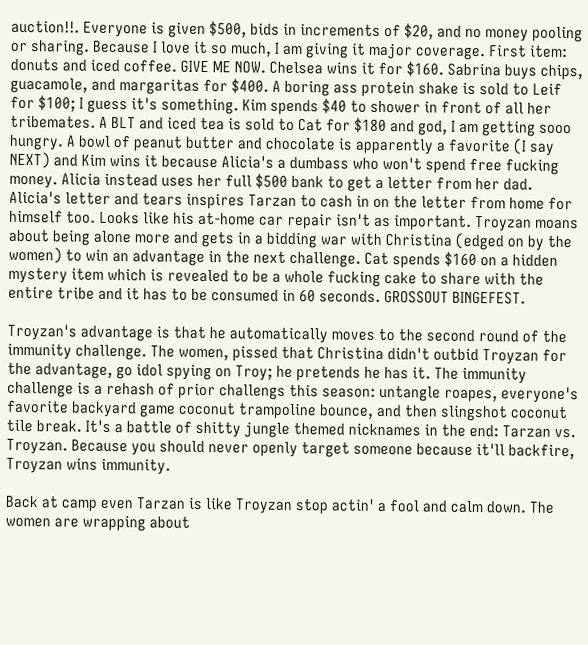auction!!. Everyone is given $500, bids in increments of $20, and no money pooling or sharing. Because I love it so much, I am giving it major coverage. First item: donuts and iced coffee. GIVE ME NOW. Chelsea wins it for $160. Sabrina buys chips, guacamole, and margaritas for $400. A boring ass protein shake is sold to Leif for $100; I guess it's something. Kim spends $40 to shower in front of all her tribemates. A BLT and iced tea is sold to Cat for $180 and god, I am getting sooo hungry. A bowl of peanut butter and chocolate is apparently a favorite (I say NEXT) and Kim wins it because Alicia's a dumbass who won't spend free fucking money. Alicia instead uses her full $500 bank to get a letter from her dad. Alicia's letter and tears inspires Tarzan to cash in on the letter from home for himself too. Looks like his at-home car repair isn't as important. Troyzan moans about being alone more and gets in a bidding war with Christina (edged on by the women) to win an advantage in the next challenge. Cat spends $160 on a hidden mystery item which is revealed to be a whole fucking cake to share with the entire tribe and it has to be consumed in 60 seconds. GROSSOUT BINGEFEST.

Troyzan's advantage is that he automatically moves to the second round of the immunity challenge. The women, pissed that Christina didn't outbid Troyzan for the advantage, go idol spying on Troy; he pretends he has it. The immunity challenge is a rehash of prior challengs this season: untangle roapes, everyone's favorite backyard game coconut trampoline bounce, and then slingshot coconut tile break. It's a battle of shitty jungle themed nicknames in the end: Tarzan vs. Troyzan. Because you should never openly target someone because it'll backfire, Troyzan wins immunity.

Back at camp even Tarzan is like Troyzan stop actin' a fool and calm down. The women are wrapping about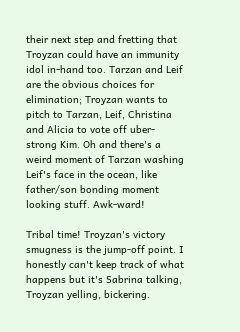their next step and fretting that Troyzan could have an immunity idol in-hand too. Tarzan and Leif are the obvious choices for elimination; Troyzan wants to pitch to Tarzan, Leif, Christina and Alicia to vote off uber-strong Kim. Oh and there's a weird moment of Tarzan washing Leif's face in the ocean, like father/son bonding moment looking stuff. Awk-ward!

Tribal time! Troyzan's victory smugness is the jump-off point. I honestly can't keep track of what happens but it's Sabrina talking, Troyzan yelling, bickering.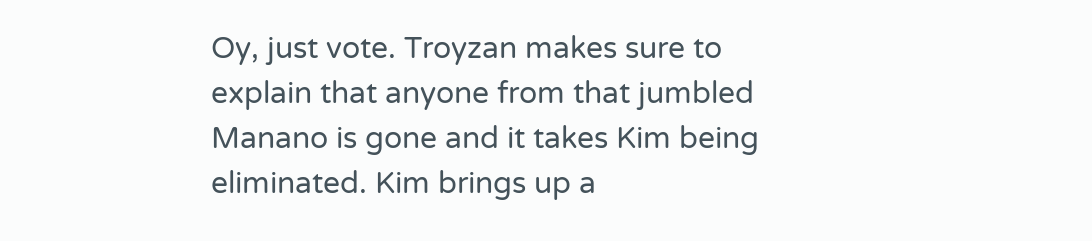Oy, just vote. Troyzan makes sure to explain that anyone from that jumbled Manano is gone and it takes Kim being eliminated. Kim brings up a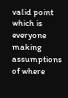valid point which is everyone making assumptions of where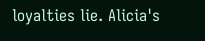loyalties lie. Alicia's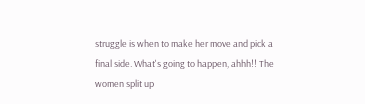struggle is when to make her move and pick a final side. What's going to happen, ahhh!! The women split up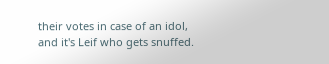their votes in case of an idol, and it's Leif who gets snuffed.